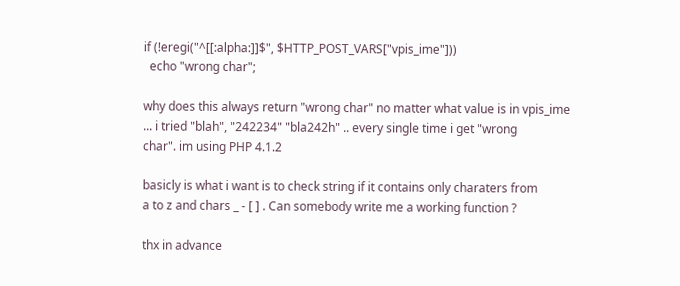if (!eregi("^[[:alpha:]]$", $HTTP_POST_VARS["vpis_ime"]))
  echo "wrong char";

why does this always return "wrong char" no matter what value is in vpis_ime
... i tried "blah", "242234" "bla242h" .. every single time i get "wrong
char". im using PHP 4.1.2

basicly is what i want is to check string if it contains only charaters from
a to z and chars _ - [ ] . Can somebody write me a working function ?

thx in advance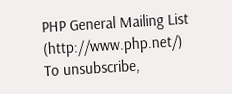PHP General Mailing List (http://www.php.net/)
To unsubscribe,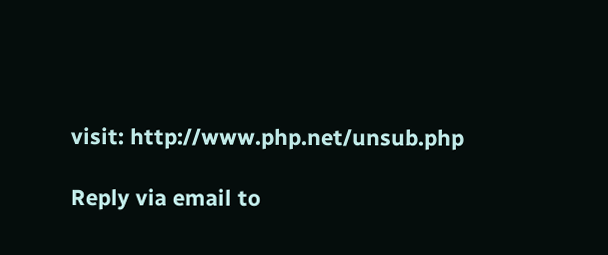visit: http://www.php.net/unsub.php

Reply via email to